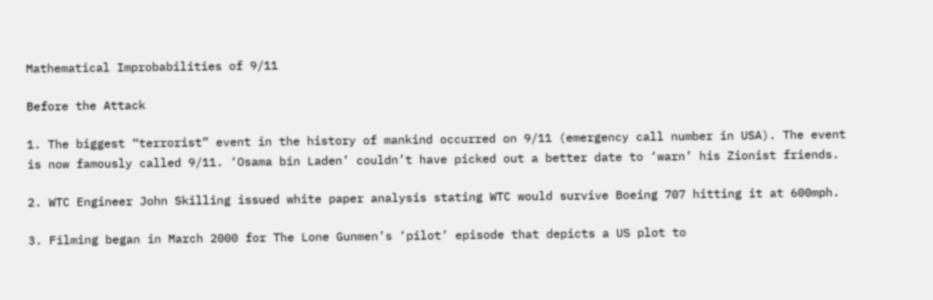Mathematical Improbabilities of 9/11

Before the Attack

1. The biggest “terrorist” event in the history of mankind occurred on 9/11 (emergency call number in USA). The event is now famously called 9/11. ‘Osama bin Laden’ couldn’t have picked out a better date to ‘warn’ his Zionist friends.

2. WTC Engineer John Skilling issued white paper analysis stating WTC would survive Boeing 707 hitting it at 600mph.

3. Filming began in March 2000 for The Lone Gunmen’s ‘pilot’ episode that depicts a US plot to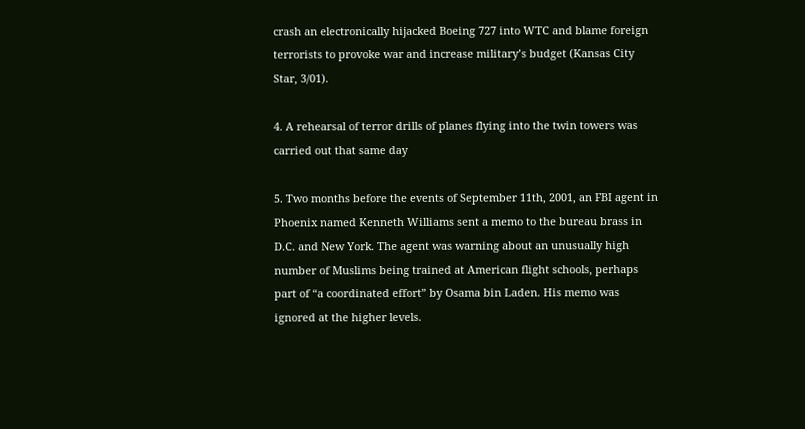crash an electronically hijacked Boeing 727 into WTC and blame foreign terrorists to provoke war and increase military’s budget (Kansas City Star, 3/01).

4. A rehearsal of terror drills of planes flying into the twin towers was carried out that same day

5. Two months before the events of September 11th, 2001, an FBI agent in Phoenix named Kenneth Williams sent a memo to the bureau brass in D.C. and New York. The agent was warning about an unusually high number of Muslims being trained at American flight schools, perhaps part of “a coordinated effort” by Osama bin Laden. His memo was ignored at the higher levels.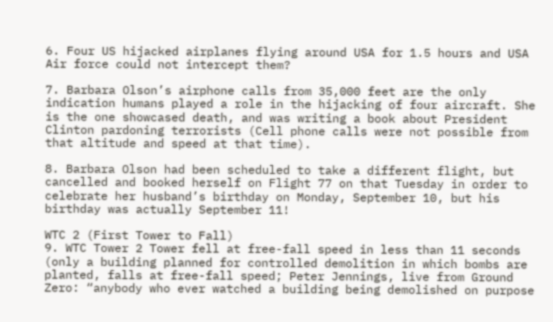6. Four US hijacked airplanes flying around USA for 1.5 hours and USA Air force could not intercept them?

7. Barbara Olson’s airphone calls from 35,000 feet are the only indication humans played a role in the hijacking of four aircraft. She is the one showcased death, and was writing a book about President Clinton pardoning terrorists (Cell phone calls were not possible from that altitude and speed at that time).

8. Barbara Olson had been scheduled to take a different flight, but cancelled and booked herself on Flight 77 on that Tuesday in order to celebrate her husband’s birthday on Monday, September 10, but his birthday was actually September 11!

WTC 2 (First Tower to Fall)
9. WTC Tower 2 Tower fell at free-fall speed in less than 11 seconds (only a building planned for controlled demolition in which bombs are planted, falls at free-fall speed; Peter Jennings, live from Ground Zero: “anybody who ever watched a building being demolished on purpose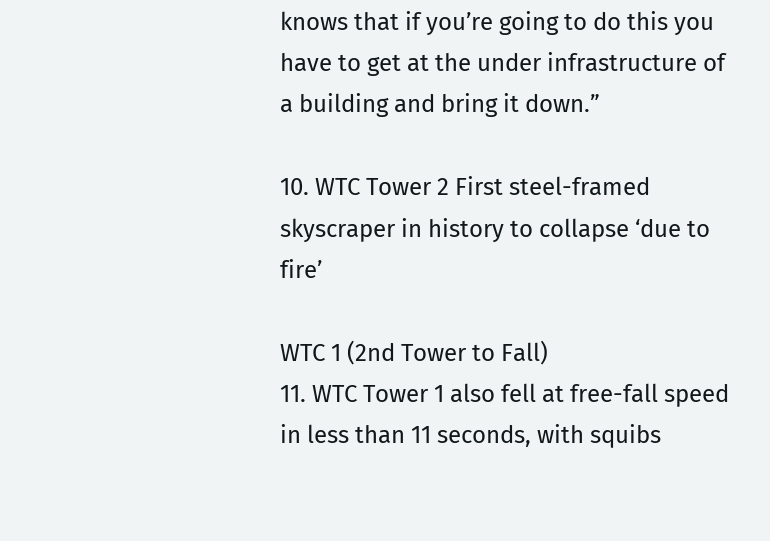knows that if you’re going to do this you have to get at the under infrastructure of a building and bring it down.”

10. WTC Tower 2 First steel-framed skyscraper in history to collapse ‘due to fire’

WTC 1 (2nd Tower to Fall)
11. WTC Tower 1 also fell at free-fall speed in less than 11 seconds, with squibs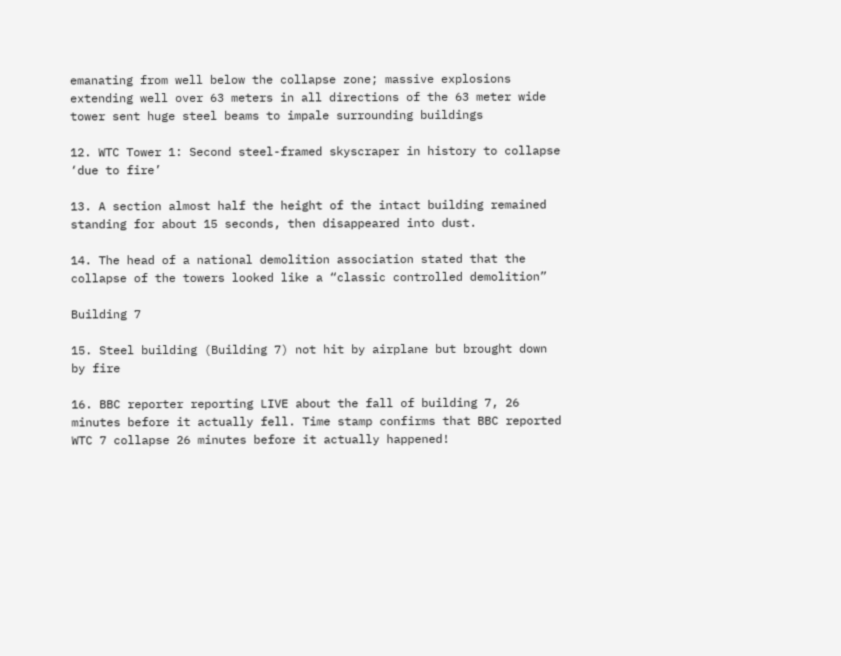emanating from well below the collapse zone; massive explosions extending well over 63 meters in all directions of the 63 meter wide tower sent huge steel beams to impale surrounding buildings

12. WTC Tower 1: Second steel-framed skyscraper in history to collapse ‘due to fire’

13. A section almost half the height of the intact building remained standing for about 15 seconds, then disappeared into dust.

14. The head of a national demolition association stated that the collapse of the towers looked like a “classic controlled demolition”

Building 7

15. Steel building (Building 7) not hit by airplane but brought down by fire

16. BBC reporter reporting LIVE about the fall of building 7, 26 minutes before it actually fell. Time stamp confirms that BBC reported WTC 7 collapse 26 minutes before it actually happened!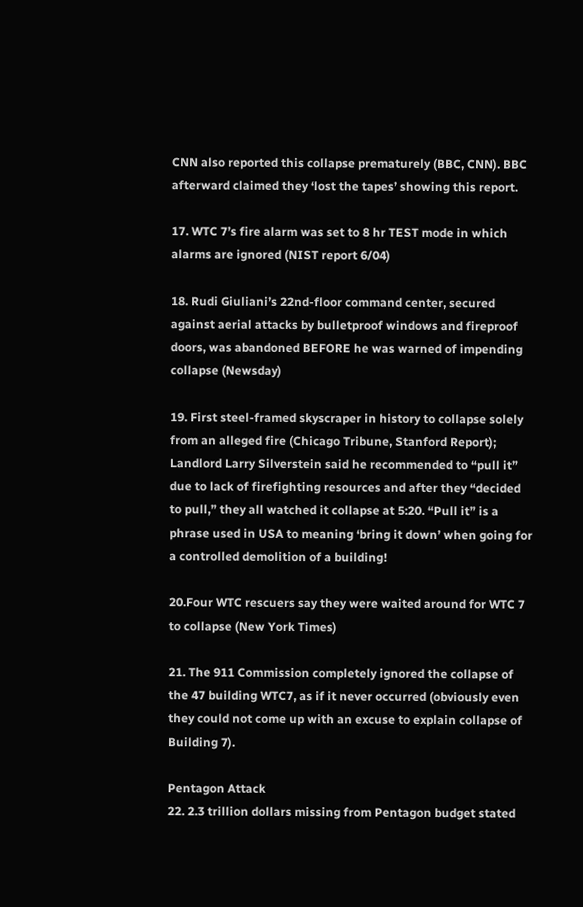CNN also reported this collapse prematurely (BBC, CNN). BBC afterward claimed they ‘lost the tapes’ showing this report.

17. WTC 7’s fire alarm was set to 8 hr TEST mode in which alarms are ignored (NIST report 6/04)

18. Rudi Giuliani’s 22nd-floor command center, secured against aerial attacks by bulletproof windows and fireproof doors, was abandoned BEFORE he was warned of impending collapse (Newsday)

19. First steel-framed skyscraper in history to collapse solely from an alleged fire (Chicago Tribune, Stanford Report); Landlord Larry Silverstein said he recommended to “pull it” due to lack of firefighting resources and after they “decided to pull,” they all watched it collapse at 5:20. “Pull it” is a phrase used in USA to meaning ‘bring it down’ when going for a controlled demolition of a building!

20.Four WTC rescuers say they were waited around for WTC 7 to collapse (New York Times)

21. The 911 Commission completely ignored the collapse of the 47 building WTC7, as if it never occurred (obviously even they could not come up with an excuse to explain collapse of Building 7).

Pentagon Attack
22. 2.3 trillion dollars missing from Pentagon budget stated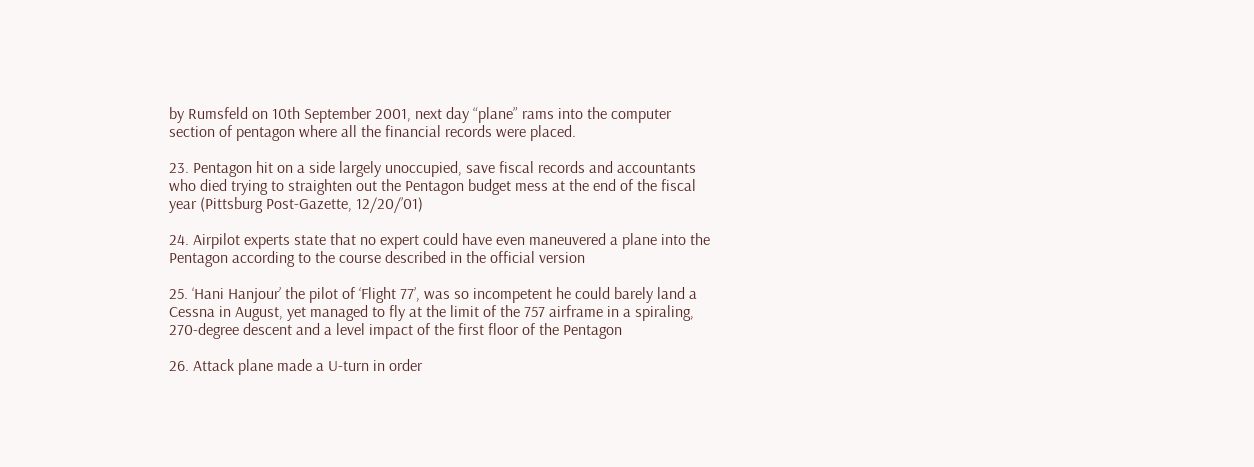by Rumsfeld on 10th September 2001, next day “plane” rams into the computer section of pentagon where all the financial records were placed.

23. Pentagon hit on a side largely unoccupied, save fiscal records and accountants who died trying to straighten out the Pentagon budget mess at the end of the fiscal year (Pittsburg Post-Gazette, 12/20/’01)

24. Airpilot experts state that no expert could have even maneuvered a plane into the Pentagon according to the course described in the official version

25. ‘Hani Hanjour’ the pilot of ‘Flight 77’, was so incompetent he could barely land a Cessna in August, yet managed to fly at the limit of the 757 airframe in a spiraling, 270-degree descent and a level impact of the first floor of the Pentagon

26. Attack plane made a U-turn in order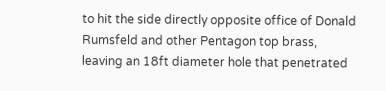to hit the side directly opposite office of Donald Rumsfeld and other Pentagon top brass, leaving an 18ft diameter hole that penetrated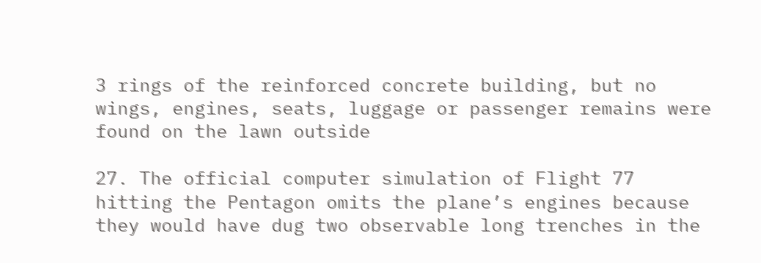3 rings of the reinforced concrete building, but no wings, engines, seats, luggage or passenger remains were found on the lawn outside

27. The official computer simulation of Flight 77 hitting the Pentagon omits the plane’s engines because they would have dug two observable long trenches in the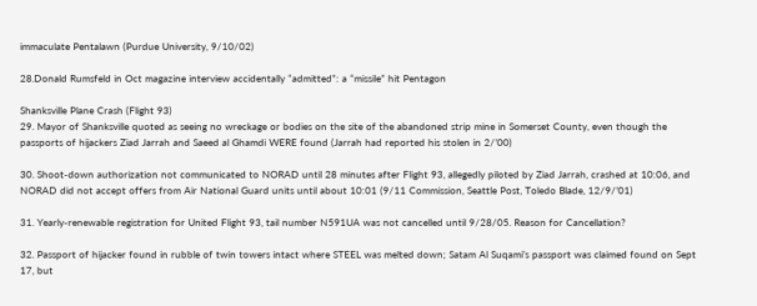immaculate Pentalawn (Purdue University, 9/10/02)

28.Donald Rumsfeld in Oct magazine interview accidentally “admitted”: a “missile” hit Pentagon

Shanksville Plane Crash (Flight 93)
29. Mayor of Shanksville quoted as seeing no wreckage or bodies on the site of the abandoned strip mine in Somerset County, even though the passports of hijackers Ziad Jarrah and Saeed al Ghamdi WERE found (Jarrah had reported his stolen in 2/’00)

30. Shoot-down authorization not communicated to NORAD until 28 minutes after Flight 93, allegedly piloted by Ziad Jarrah, crashed at 10:06, and NORAD did not accept offers from Air National Guard units until about 10:01 (9/11 Commission, Seattle Post, Toledo Blade, 12/9/’01)

31. Yearly-renewable registration for United Flight 93, tail number N591UA was not cancelled until 9/28/05. Reason for Cancellation?

32. Passport of hijacker found in rubble of twin towers intact where STEEL was melted down; Satam Al Suqami’s passport was claimed found on Sept 17, but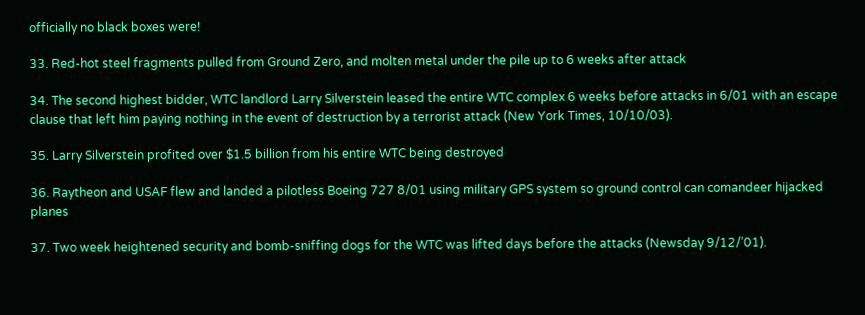officially no black boxes were!

33. Red-hot steel fragments pulled from Ground Zero, and molten metal under the pile up to 6 weeks after attack

34. The second highest bidder, WTC landlord Larry Silverstein leased the entire WTC complex 6 weeks before attacks in 6/01 with an escape clause that left him paying nothing in the event of destruction by a terrorist attack (New York Times, 10/10/03).

35. Larry Silverstein profited over $1.5 billion from his entire WTC being destroyed

36. Raytheon and USAF flew and landed a pilotless Boeing 727 8/01 using military GPS system so ground control can comandeer hijacked planes

37. Two week heightened security and bomb-sniffing dogs for the WTC was lifted days before the attacks (Newsday 9/12/’01).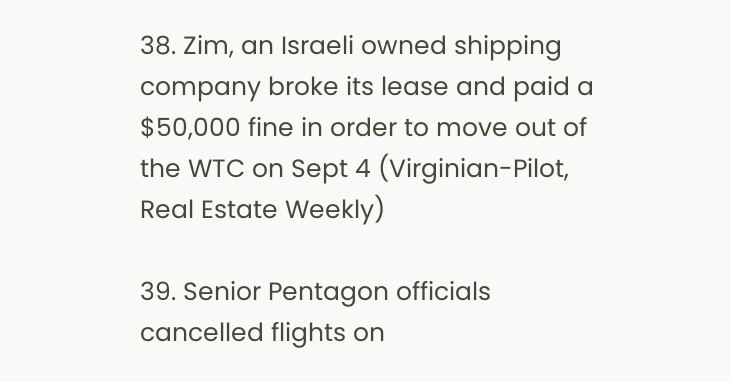38. Zim, an Israeli owned shipping company broke its lease and paid a $50,000 fine in order to move out of the WTC on Sept 4 (Virginian-Pilot, Real Estate Weekly)

39. Senior Pentagon officials cancelled flights on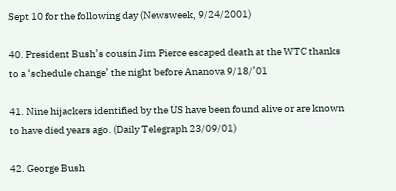Sept 10 for the following day (Newsweek, 9/24/2001)

40. President Bush’s cousin Jim Pierce escaped death at the WTC thanks to a ‘schedule change’ the night before Ananova 9/18/’01

41. Nine hijackers identified by the US have been found alive or are known to have died years ago. (Daily Telegraph 23/09/01)

42. George Bush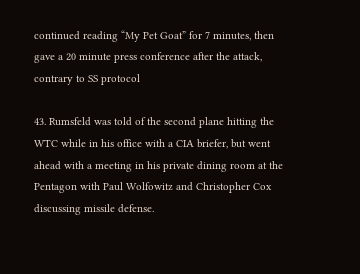continued reading “My Pet Goat” for 7 minutes, then gave a 20 minute press conference after the attack, contrary to SS protocol

43. Rumsfeld was told of the second plane hitting the WTC while in his office with a CIA briefer, but went ahead with a meeting in his private dining room at the Pentagon with Paul Wolfowitz and Christopher Cox discussing missile defense.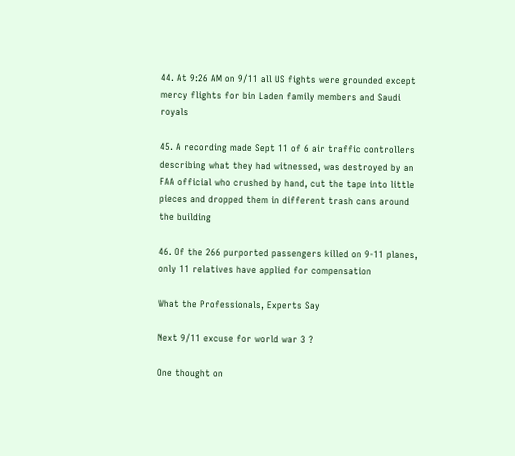44. At 9:26 AM on 9/11 all US fights were grounded except mercy flights for bin Laden family members and Saudi royals

45. A recording made Sept 11 of 6 air traffic controllers describing what they had witnessed, was destroyed by an FAA official who crushed by hand, cut the tape into little pieces and dropped them in different trash cans around the building

46. Of the 266 purported passengers killed on 9-11 planes, only 11 relatives have applied for compensation

What the Professionals, Experts Say

Next 9/11 excuse for world war 3 ?

One thought on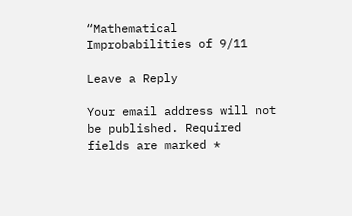“Mathematical Improbabilities of 9/11

Leave a Reply

Your email address will not be published. Required fields are marked *